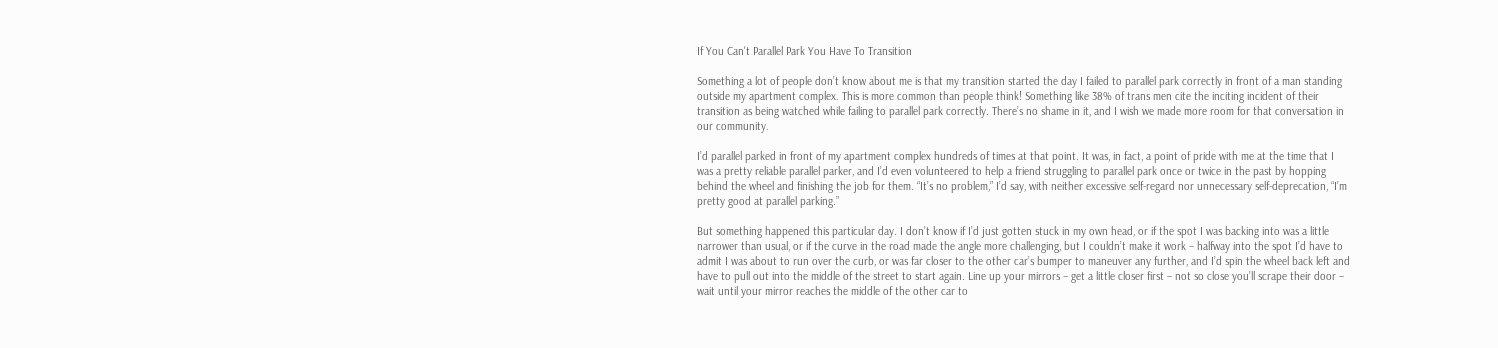If You Can't Parallel Park You Have To Transition

Something a lot of people don’t know about me is that my transition started the day I failed to parallel park correctly in front of a man standing outside my apartment complex. This is more common than people think! Something like 38% of trans men cite the inciting incident of their transition as being watched while failing to parallel park correctly. There’s no shame in it, and I wish we made more room for that conversation in our community.

I’d parallel parked in front of my apartment complex hundreds of times at that point. It was, in fact, a point of pride with me at the time that I was a pretty reliable parallel parker, and I’d even volunteered to help a friend struggling to parallel park once or twice in the past by hopping behind the wheel and finishing the job for them. “It’s no problem,” I’d say, with neither excessive self-regard nor unnecessary self-deprecation, “I’m pretty good at parallel parking.”

But something happened this particular day. I don’t know if I’d just gotten stuck in my own head, or if the spot I was backing into was a little narrower than usual, or if the curve in the road made the angle more challenging, but I couldn’t make it work – halfway into the spot I’d have to admit I was about to run over the curb, or was far closer to the other car’s bumper to maneuver any further, and I’d spin the wheel back left and have to pull out into the middle of the street to start again. Line up your mirrors – get a little closer first – not so close you’ll scrape their door – wait until your mirror reaches the middle of the other car to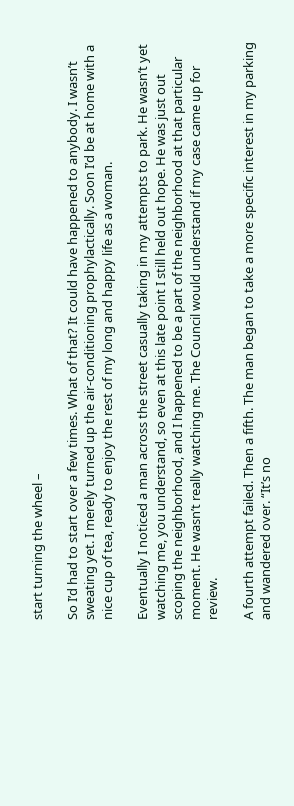start turning the wheel –

So I’d had to start over a few times. What of that? It could have happened to anybody. I wasn’t sweating yet. I merely turned up the air-conditioning prophylactically. Soon I’d be at home with a nice cup of tea, ready to enjoy the rest of my long and happy life as a woman.

Eventually I noticed a man across the street casually taking in my attempts to park. He wasn’t yet watching me, you understand, so even at this late point I still held out hope. He was just out scoping the neighborhood, and I happened to be a part of the neighborhood at that particular moment. He wasn’t really watching me. The Council would understand if my case came up for review.

A fourth attempt failed. Then a fifth. The man began to take a more specific interest in my parking and wandered over. “It’s no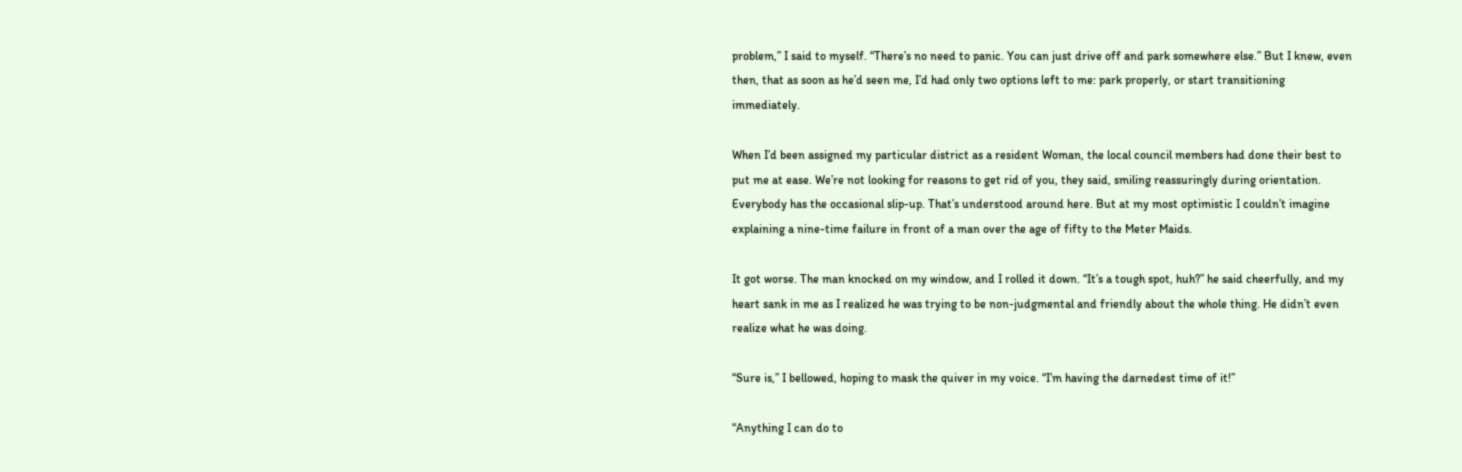problem,” I said to myself. “There’s no need to panic. You can just drive off and park somewhere else.” But I knew, even then, that as soon as he’d seen me, I’d had only two options left to me: park properly, or start transitioning immediately.

When I’d been assigned my particular district as a resident Woman, the local council members had done their best to put me at ease. We’re not looking for reasons to get rid of you, they said, smiling reassuringly during orientation. Everybody has the occasional slip-up. That’s understood around here. But at my most optimistic I couldn’t imagine explaining a nine-time failure in front of a man over the age of fifty to the Meter Maids.

It got worse. The man knocked on my window, and I rolled it down. “It’s a tough spot, huh?” he said cheerfully, and my heart sank in me as I realized he was trying to be non-judgmental and friendly about the whole thing. He didn’t even realize what he was doing.

“Sure is,” I bellowed, hoping to mask the quiver in my voice. “I’m having the darnedest time of it!”

“Anything I can do to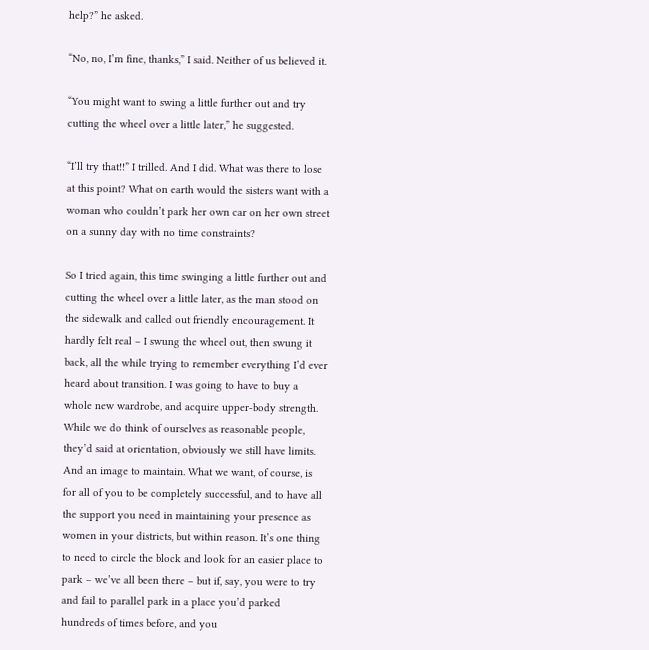help?” he asked.

“No, no, I’m fine, thanks,” I said. Neither of us believed it.

“You might want to swing a little further out and try cutting the wheel over a little later,” he suggested.

“I’ll try that!!” I trilled. And I did. What was there to lose at this point? What on earth would the sisters want with a woman who couldn’t park her own car on her own street on a sunny day with no time constraints?

So I tried again, this time swinging a little further out and cutting the wheel over a little later, as the man stood on the sidewalk and called out friendly encouragement. It hardly felt real – I swung the wheel out, then swung it back, all the while trying to remember everything I’d ever heard about transition. I was going to have to buy a whole new wardrobe, and acquire upper-body strength. While we do think of ourselves as reasonable people, they’d said at orientation, obviously we still have limits. And an image to maintain. What we want, of course, is for all of you to be completely successful, and to have all the support you need in maintaining your presence as women in your districts, but within reason. It’s one thing to need to circle the block and look for an easier place to park – we’ve all been there – but if, say, you were to try and fail to parallel park in a place you’d parked hundreds of times before, and you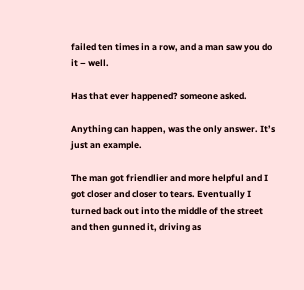failed ten times in a row, and a man saw you do it – well.

Has that ever happened? someone asked.

Anything can happen, was the only answer. It’s just an example.

The man got friendlier and more helpful and I got closer and closer to tears. Eventually I turned back out into the middle of the street and then gunned it, driving as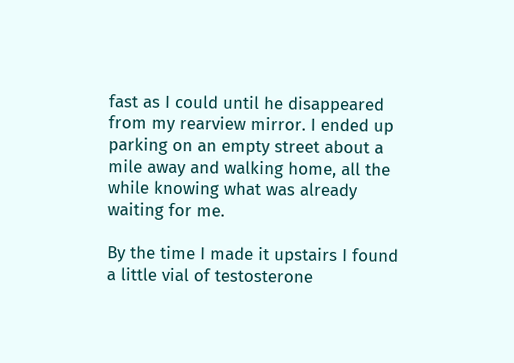fast as I could until he disappeared from my rearview mirror. I ended up parking on an empty street about a mile away and walking home, all the while knowing what was already waiting for me.

By the time I made it upstairs I found a little vial of testosterone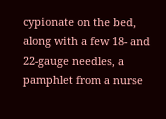cypionate on the bed, along with a few 18- and 22-gauge needles, a pamphlet from a nurse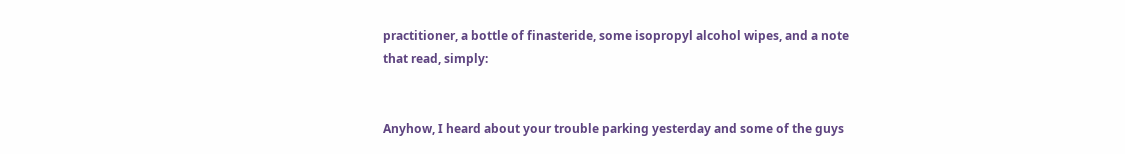practitioner, a bottle of finasteride, some isopropyl alcohol wipes, and a note that read, simply:


Anyhow, I heard about your trouble parking yesterday and some of the guys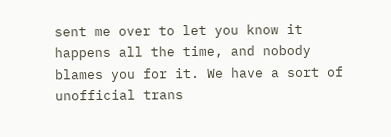sent me over to let you know it happens all the time, and nobody blames you for it. We have a sort of unofficial trans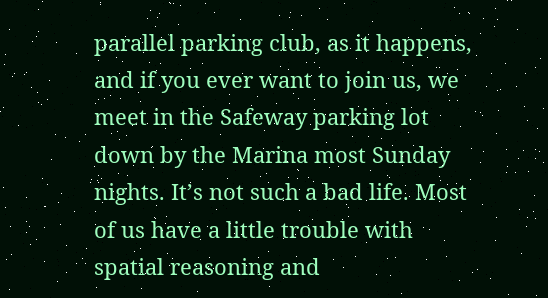parallel parking club, as it happens, and if you ever want to join us, we meet in the Safeway parking lot down by the Marina most Sunday nights. It’s not such a bad life. Most of us have a little trouble with spatial reasoning and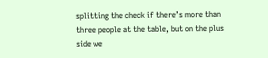splitting the check if there’s more than three people at the table, but on the plus side we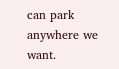can park anywhere we want.